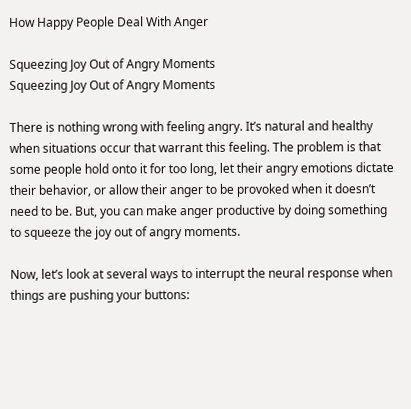How Happy People Deal With Anger

Squeezing Joy Out of Angry Moments
Squeezing Joy Out of Angry Moments

There is nothing wrong with feeling angry. It’s natural and healthy when situations occur that warrant this feeling. The problem is that some people hold onto it for too long, let their angry emotions dictate their behavior, or allow their anger to be provoked when it doesn’t need to be. But, you can make anger productive by doing something to squeeze the joy out of angry moments.

Now, let’s look at several ways to interrupt the neural response when things are pushing your buttons: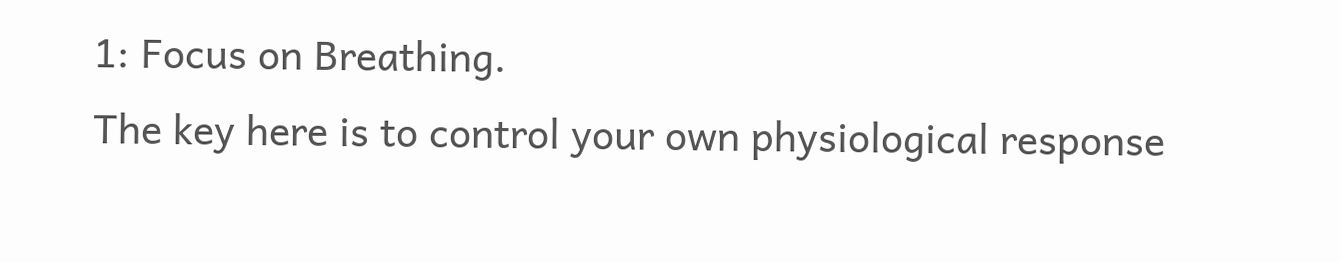1: Focus on Breathing.
The key here is to control your own physiological response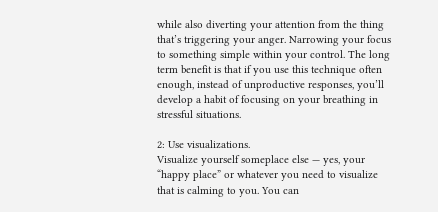while also diverting your attention from the thing that’s triggering your anger. Narrowing your focus to something simple within your control. The long term benefit is that if you use this technique often enough, instead of unproductive responses, you’ll develop a habit of focusing on your breathing in stressful situations.

2: Use visualizations.
Visualize yourself someplace else — yes, your “happy place” or whatever you need to visualize that is calming to you. You can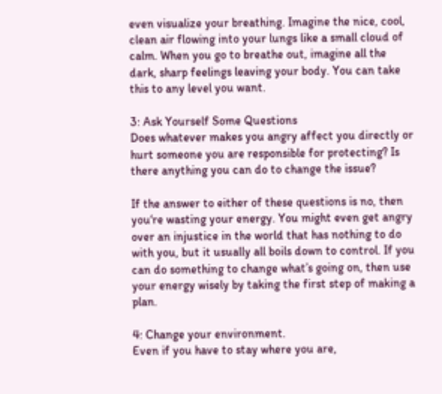even visualize your breathing. Imagine the nice, cool, clean air flowing into your lungs like a small cloud of calm. When you go to breathe out, imagine all the dark, sharp feelings leaving your body. You can take this to any level you want.

3: Ask Yourself Some Questions
Does whatever makes you angry affect you directly or hurt someone you are responsible for protecting? Is there anything you can do to change the issue?

If the answer to either of these questions is no, then you‘re wasting your energy. You might even get angry over an injustice in the world that has nothing to do with you, but it usually all boils down to control. If you can do something to change what’s going on, then use your energy wisely by taking the first step of making a plan.

4: Change your environment.
Even if you have to stay where you are,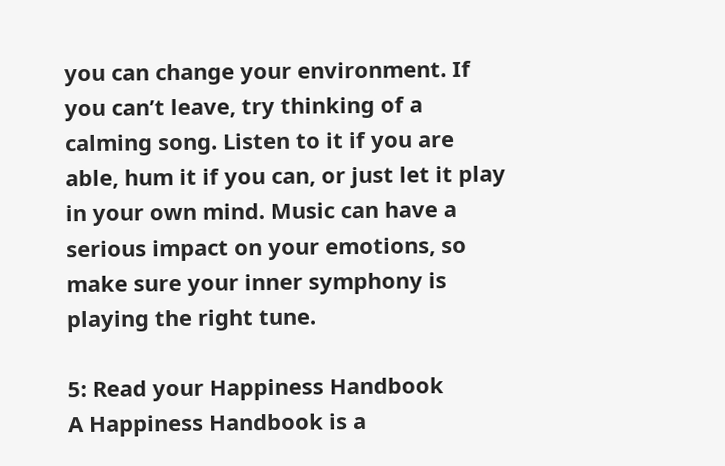you can change your environment. If you can’t leave, try thinking of a calming song. Listen to it if you are able, hum it if you can, or just let it play in your own mind. Music can have a serious impact on your emotions, so make sure your inner symphony is playing the right tune.

5: Read your Happiness Handbook
A Happiness Handbook is a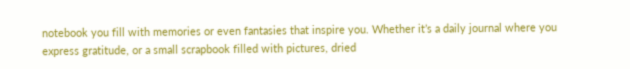notebook you fill with memories or even fantasies that inspire you. Whether it’s a daily journal where you express gratitude, or a small scrapbook filled with pictures, dried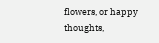flowers, or happy thoughts,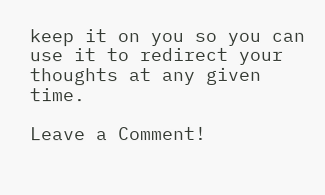keep it on you so you can use it to redirect your thoughts at any given time.

Leave a Comment!